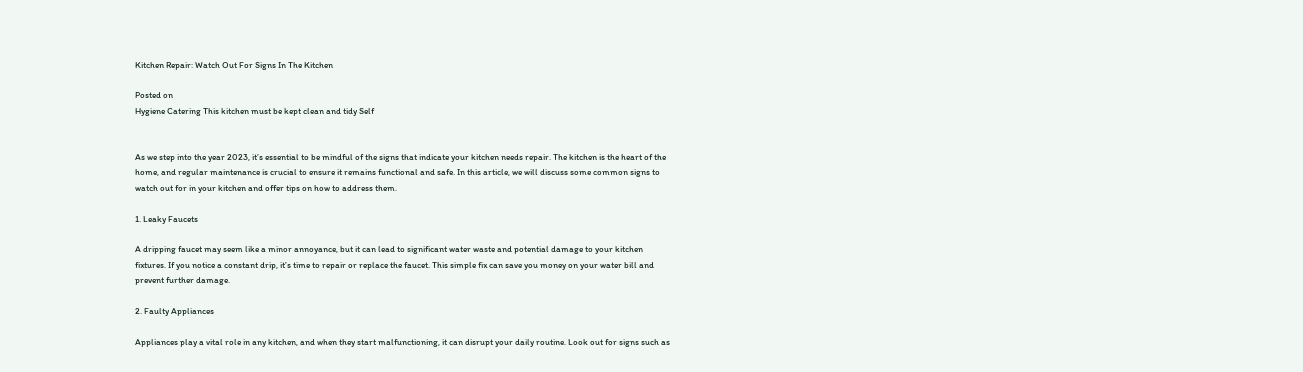Kitchen Repair: Watch Out For Signs In The Kitchen

Posted on
Hygiene Catering This kitchen must be kept clean and tidy Self


As we step into the year 2023, it’s essential to be mindful of the signs that indicate your kitchen needs repair. The kitchen is the heart of the home, and regular maintenance is crucial to ensure it remains functional and safe. In this article, we will discuss some common signs to watch out for in your kitchen and offer tips on how to address them.

1. Leaky Faucets

A dripping faucet may seem like a minor annoyance, but it can lead to significant water waste and potential damage to your kitchen fixtures. If you notice a constant drip, it’s time to repair or replace the faucet. This simple fix can save you money on your water bill and prevent further damage.

2. Faulty Appliances

Appliances play a vital role in any kitchen, and when they start malfunctioning, it can disrupt your daily routine. Look out for signs such as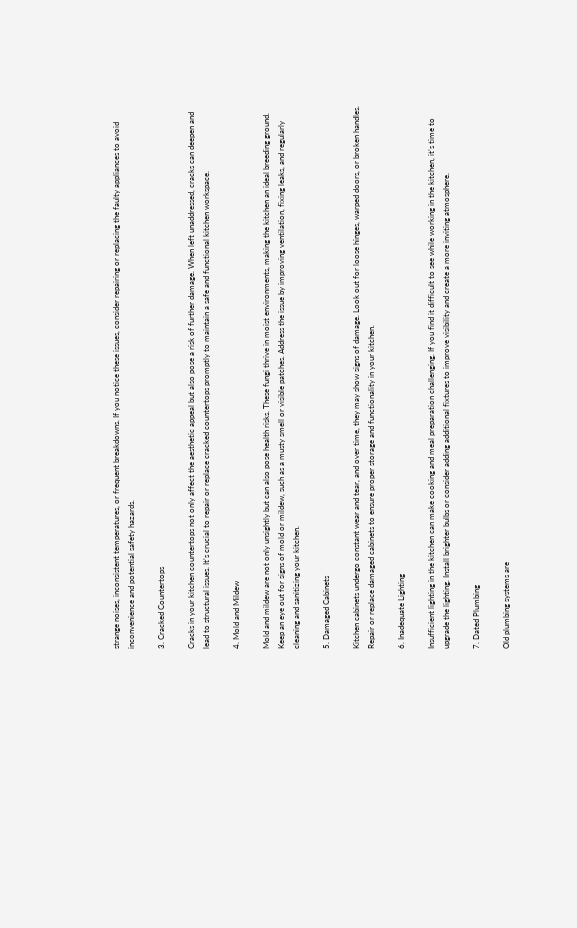strange noises, inconsistent temperatures, or frequent breakdowns. If you notice these issues, consider repairing or replacing the faulty appliances to avoid inconvenience and potential safety hazards.

3. Cracked Countertops

Cracks in your kitchen countertops not only affect the aesthetic appeal but also pose a risk of further damage. When left unaddressed, cracks can deepen and lead to structural issues. It’s crucial to repair or replace cracked countertops promptly to maintain a safe and functional kitchen workspace.

4. Mold and Mildew

Mold and mildew are not only unsightly but can also pose health risks. These fungi thrive in moist environments, making the kitchen an ideal breeding ground. Keep an eye out for signs of mold or mildew, such as a musty smell or visible patches. Address the issue by improving ventilation, fixing leaks, and regularly cleaning and sanitizing your kitchen.

5. Damaged Cabinets

Kitchen cabinets undergo constant wear and tear, and over time, they may show signs of damage. Look out for loose hinges, warped doors, or broken handles. Repair or replace damaged cabinets to ensure proper storage and functionality in your kitchen.

6. Inadequate Lighting

Insufficient lighting in the kitchen can make cooking and meal preparation challenging. If you find it difficult to see while working in the kitchen, it’s time to upgrade the lighting. Install brighter bulbs or consider adding additional fixtures to improve visibility and create a more inviting atmosphere.

7. Dated Plumbing

Old plumbing systems are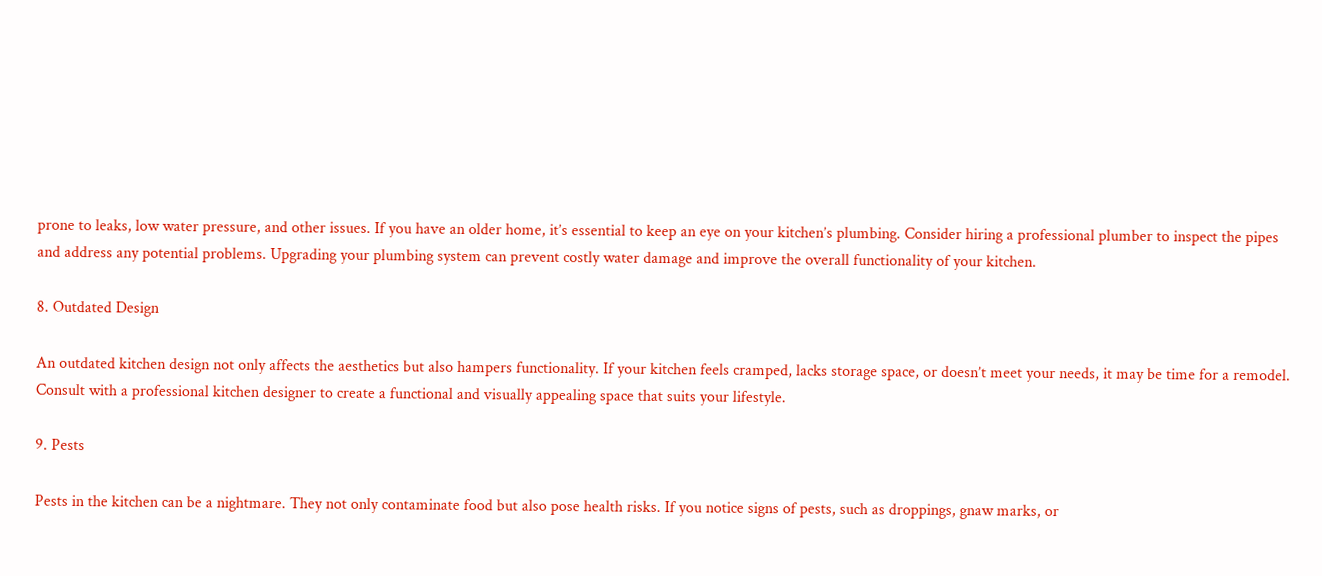prone to leaks, low water pressure, and other issues. If you have an older home, it’s essential to keep an eye on your kitchen’s plumbing. Consider hiring a professional plumber to inspect the pipes and address any potential problems. Upgrading your plumbing system can prevent costly water damage and improve the overall functionality of your kitchen.

8. Outdated Design

An outdated kitchen design not only affects the aesthetics but also hampers functionality. If your kitchen feels cramped, lacks storage space, or doesn’t meet your needs, it may be time for a remodel. Consult with a professional kitchen designer to create a functional and visually appealing space that suits your lifestyle.

9. Pests

Pests in the kitchen can be a nightmare. They not only contaminate food but also pose health risks. If you notice signs of pests, such as droppings, gnaw marks, or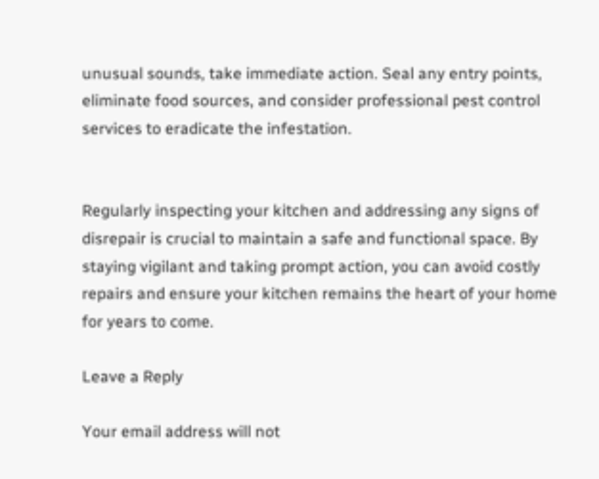unusual sounds, take immediate action. Seal any entry points, eliminate food sources, and consider professional pest control services to eradicate the infestation.


Regularly inspecting your kitchen and addressing any signs of disrepair is crucial to maintain a safe and functional space. By staying vigilant and taking prompt action, you can avoid costly repairs and ensure your kitchen remains the heart of your home for years to come.

Leave a Reply

Your email address will not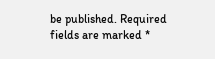be published. Required fields are marked *